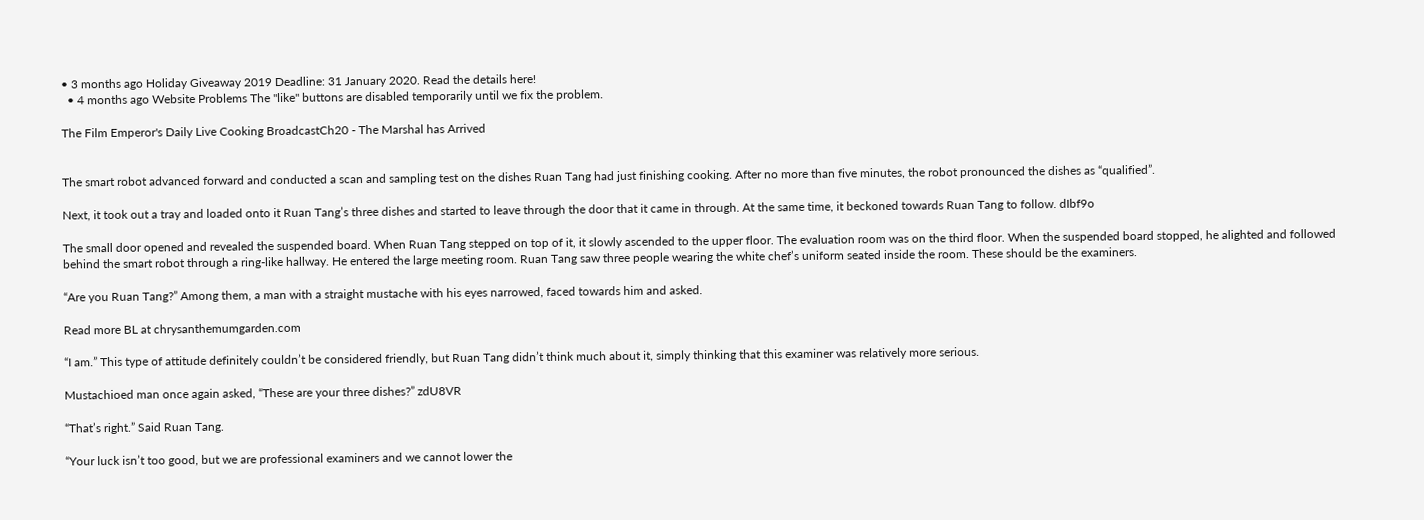• 3 months ago Holiday Giveaway 2019 Deadline: 31 January 2020. Read the details here!
  • 4 months ago Website Problems The "like" buttons are disabled temporarily until we fix the problem.

The Film Emperor's Daily Live Cooking BroadcastCh20 - The Marshal has Arrived


The smart robot advanced forward and conducted a scan and sampling test on the dishes Ruan Tang had just finishing cooking. After no more than five minutes, the robot pronounced the dishes as “qualified”.

Next, it took out a tray and loaded onto it Ruan Tang’s three dishes and started to leave through the door that it came in through. At the same time, it beckoned towards Ruan Tang to follow. dIbf9o

The small door opened and revealed the suspended board. When Ruan Tang stepped on top of it, it slowly ascended to the upper floor. The evaluation room was on the third floor. When the suspended board stopped, he alighted and followed behind the smart robot through a ring-like hallway. He entered the large meeting room. Ruan Tang saw three people wearing the white chef’s uniform seated inside the room. These should be the examiners.

“Are you Ruan Tang?” Among them, a man with a straight mustache with his eyes narrowed, faced towards him and asked.

Read more BL at chrysanthemumgarden.com

“I am.” This type of attitude definitely couldn’t be considered friendly, but Ruan Tang didn’t think much about it, simply thinking that this examiner was relatively more serious.

Mustachioed man once again asked, “These are your three dishes?” zdU8VR

“That’s right.” Said Ruan Tang.

“Your luck isn’t too good, but we are professional examiners and we cannot lower the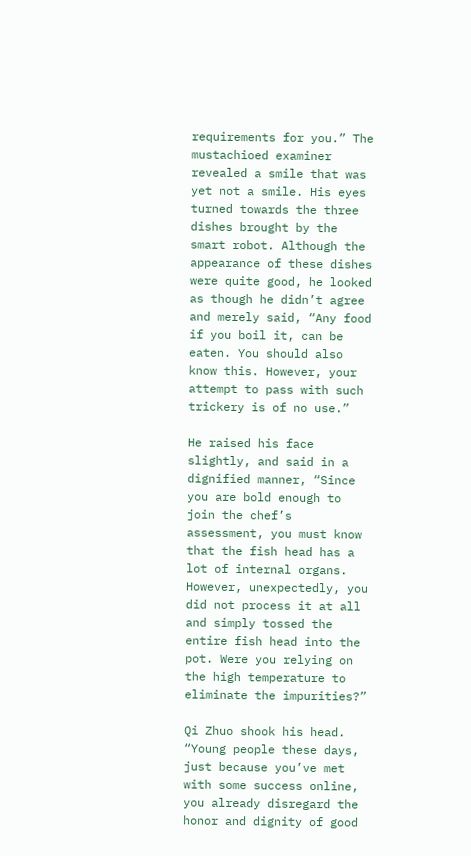requirements for you.” The mustachioed examiner revealed a smile that was yet not a smile. His eyes turned towards the three dishes brought by the smart robot. Although the appearance of these dishes were quite good, he looked as though he didn’t agree and merely said, “Any food if you boil it, can be eaten. You should also know this. However, your attempt to pass with such trickery is of no use.”

He raised his face slightly, and said in a dignified manner, “Since you are bold enough to join the chef’s assessment, you must know that the fish head has a lot of internal organs. However, unexpectedly, you did not process it at all and simply tossed the entire fish head into the pot. Were you relying on the high temperature to eliminate the impurities?”

Qi Zhuo shook his head. “Young people these days, just because you’ve met with some success online, you already disregard the honor and dignity of good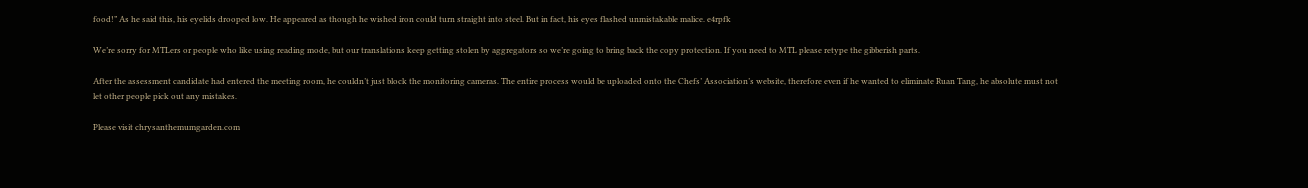food!” As he said this, his eyelids drooped low. He appeared as though he wished iron could turn straight into steel. But in fact, his eyes flashed unmistakable malice. e4rpfk

We’re sorry for MTLers or people who like using reading mode, but our translations keep getting stolen by aggregators so we’re going to bring back the copy protection. If you need to MTL please retype the gibberish parts.

After the assessment candidate had entered the meeting room, he couldn’t just block the monitoring cameras. The entire process would be uploaded onto the Chefs’ Association’s website, therefore even if he wanted to eliminate Ruan Tang, he absolute must not let other people pick out any mistakes.

Please visit chrysanthemumgarden.com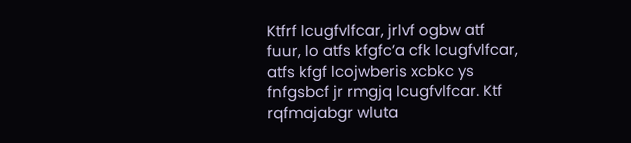Ktfrf lcugfvlfcar, jrlvf ogbw atf fuur, lo atfs kfgfc’a cfk lcugfvlfcar, atfs kfgf lcojwberis xcbkc ys fnfgsbcf jr rmgjq lcugfvlfcar. Ktf rqfmajabgr wluta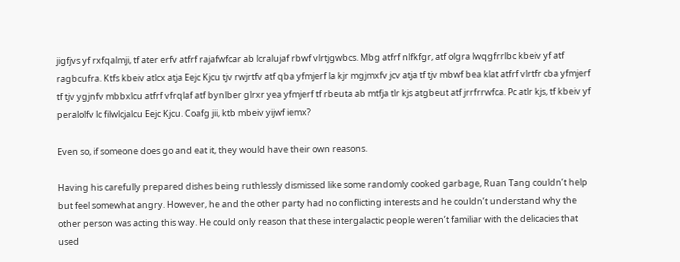jigfjvs yf rxfqalmji, tf ater erfv atfrf rajafwfcar ab lcralujaf rbwf vlrtjgwbcs. Mbg atfrf nlfkfgr, atf olgra lwqgfrrlbc kbeiv yf atf ragbcufra. Ktfs kbeiv atlcx atja Eejc Kjcu tjv rwjrtfv atf qba yfmjerf la kjr mgjmxfv jcv atja tf tjv mbwf bea klat atfrf vlrtfr cba yfmjerf tf tjv ygjnfv mbbxlcu atfrf vfrqlaf atf bynlber glrxr yea yfmjerf tf rbeuta ab mtfja tlr kjs atgbeut atf jrrfrrwfca. Pc atlr kjs, tf kbeiv yf peralolfv lc filwlcjalcu Eejc Kjcu. Coafg jii, ktb mbeiv yijwf iemx?

Even so, if someone does go and eat it, they would have their own reasons.

Having his carefully prepared dishes being ruthlessly dismissed like some randomly cooked garbage, Ruan Tang couldn’t help but feel somewhat angry. However, he and the other party had no conflicting interests and he couldn’t understand why the other person was acting this way. He could only reason that these intergalactic people weren’t familiar with the delicacies that used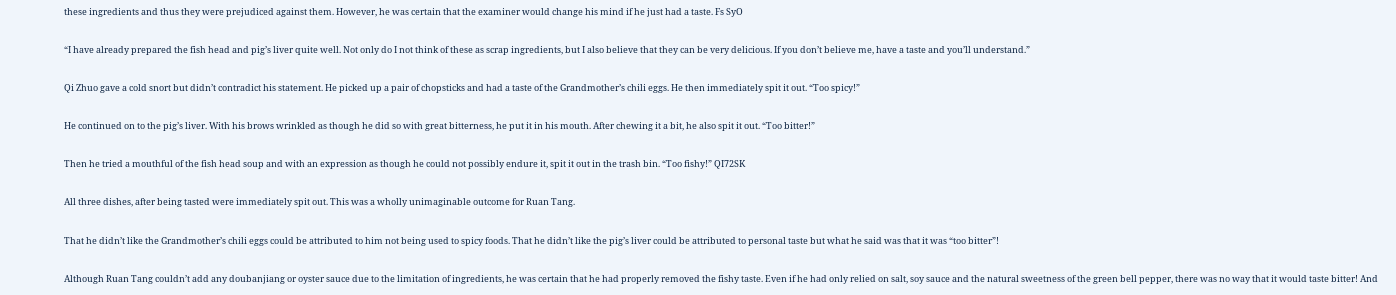these ingredients and thus they were prejudiced against them. However, he was certain that the examiner would change his mind if he just had a taste. Fs SyO

“I have already prepared the fish head and pig’s liver quite well. Not only do I not think of these as scrap ingredients, but I also believe that they can be very delicious. If you don’t believe me, have a taste and you’ll understand.”

Qi Zhuo gave a cold snort but didn’t contradict his statement. He picked up a pair of chopsticks and had a taste of the Grandmother’s chili eggs. He then immediately spit it out. “Too spicy!”

He continued on to the pig’s liver. With his brows wrinkled as though he did so with great bitterness, he put it in his mouth. After chewing it a bit, he also spit it out. “Too bitter!”

Then he tried a mouthful of the fish head soup and with an expression as though he could not possibly endure it, spit it out in the trash bin. “Too fishy!” QI72SK

All three dishes, after being tasted were immediately spit out. This was a wholly unimaginable outcome for Ruan Tang.

That he didn’t like the Grandmother’s chili eggs could be attributed to him not being used to spicy foods. That he didn’t like the pig’s liver could be attributed to personal taste but what he said was that it was “too bitter”!

Although Ruan Tang couldn’t add any doubanjiang or oyster sauce due to the limitation of ingredients, he was certain that he had properly removed the fishy taste. Even if he had only relied on salt, soy sauce and the natural sweetness of the green bell pepper, there was no way that it would taste bitter! And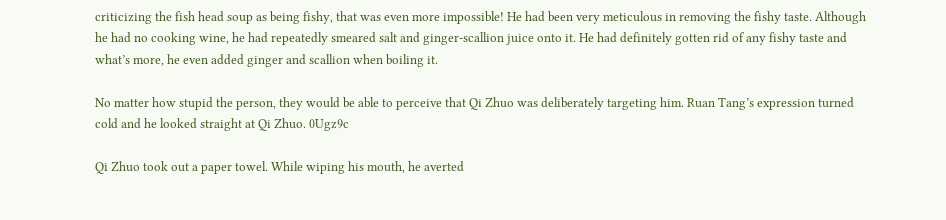criticizing the fish head soup as being fishy, that was even more impossible! He had been very meticulous in removing the fishy taste. Although he had no cooking wine, he had repeatedly smeared salt and ginger-scallion juice onto it. He had definitely gotten rid of any fishy taste and what’s more, he even added ginger and scallion when boiling it.

No matter how stupid the person, they would be able to perceive that Qi Zhuo was deliberately targeting him. Ruan Tang’s expression turned cold and he looked straight at Qi Zhuo. 0Ugz9c

Qi Zhuo took out a paper towel. While wiping his mouth, he averted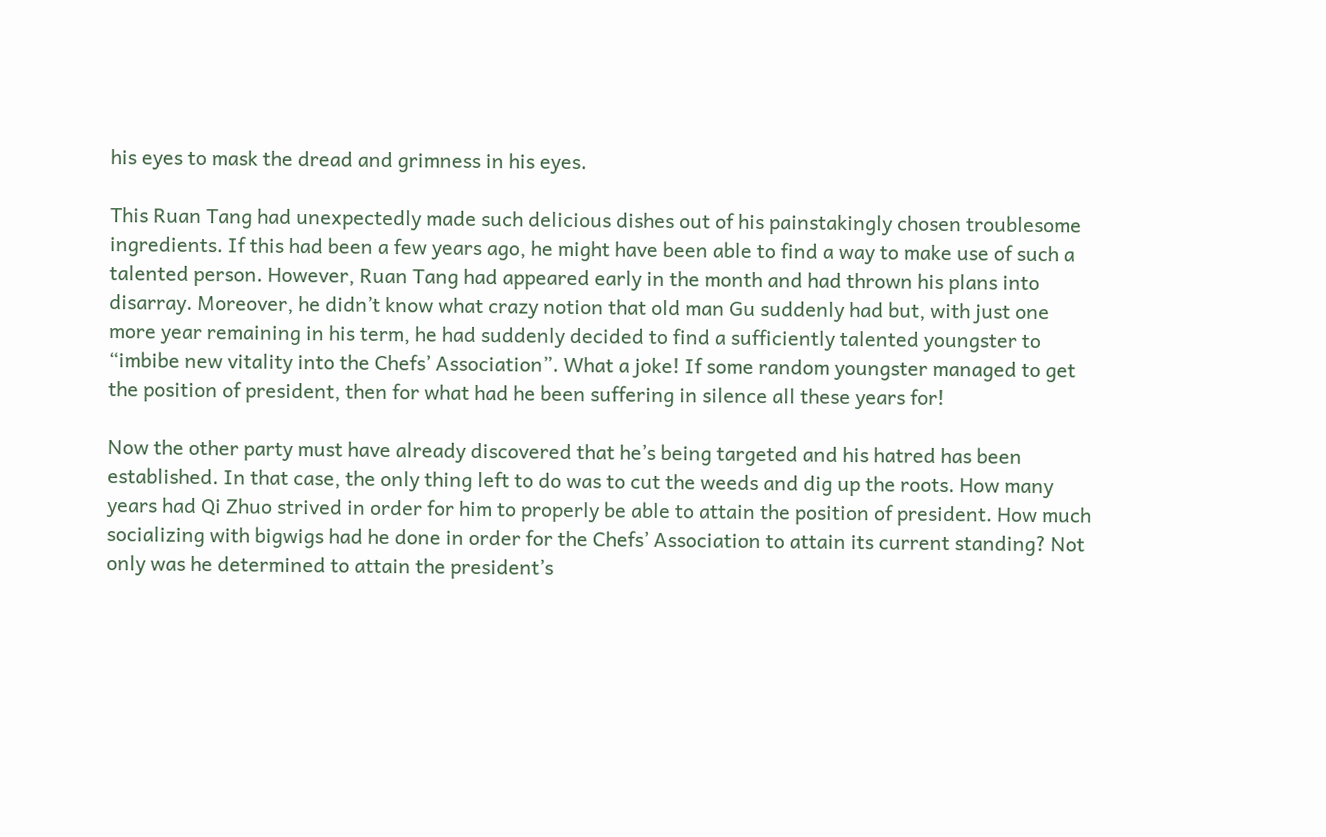his eyes to mask the dread and grimness in his eyes.

This Ruan Tang had unexpectedly made such delicious dishes out of his painstakingly chosen troublesome ingredients. If this had been a few years ago, he might have been able to find a way to make use of such a talented person. However, Ruan Tang had appeared early in the month and had thrown his plans into disarray. Moreover, he didn’t know what crazy notion that old man Gu suddenly had but, with just one more year remaining in his term, he had suddenly decided to find a sufficiently talented youngster to “imbibe new vitality into the Chefs’ Association”. What a joke! If some random youngster managed to get the position of president, then for what had he been suffering in silence all these years for!

Now the other party must have already discovered that he’s being targeted and his hatred has been established. In that case, the only thing left to do was to cut the weeds and dig up the roots. How many years had Qi Zhuo strived in order for him to properly be able to attain the position of president. How much socializing with bigwigs had he done in order for the Chefs’ Association to attain its current standing? Not only was he determined to attain the president’s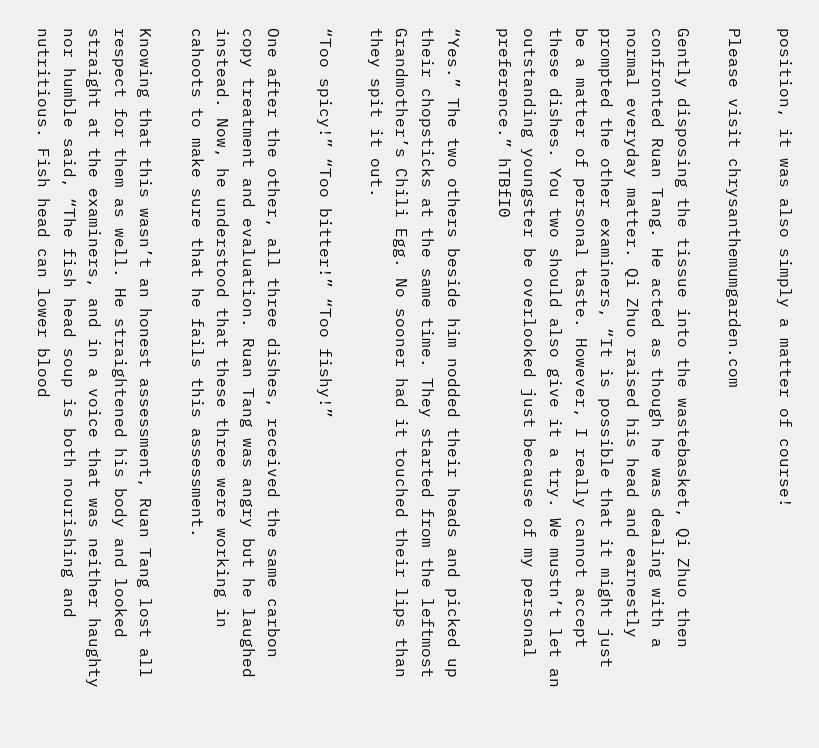position, it was also simply a matter of course!

Please visit chrysanthemumgarden.com

Gently disposing the tissue into the wastebasket, Qi Zhuo then confronted Ruan Tang. He acted as though he was dealing with a normal everyday matter. Qi Zhuo raised his head and earnestly prompted the other examiners, “It is possible that it might just be a matter of personal taste. However, I really cannot accept these dishes. You two should also give it a try. We mustn’t let an outstanding youngster be overlooked just because of my personal preference.” hTBfI0

“Yes.” The two others beside him nodded their heads and picked up their chopsticks at the same time. They started from the leftmost Grandmother’s Chili Egg. No sooner had it touched their lips than they spit it out.

“Too spicy!” “Too bitter!” “Too fishy!”

One after the other, all three dishes, received the same carbon copy treatment and evaluation. Ruan Tang was angry but he laughed instead. Now, he understood that these three were working in cahoots to make sure that he fails this assessment.

Knowing that this wasn’t an honest assessment, Ruan Tang lost all respect for them as well. He straightened his body and looked straight at the examiners, and in a voice that was neither haughty nor humble said, “The fish head soup is both nourishing and nutritious. Fish head can lower blood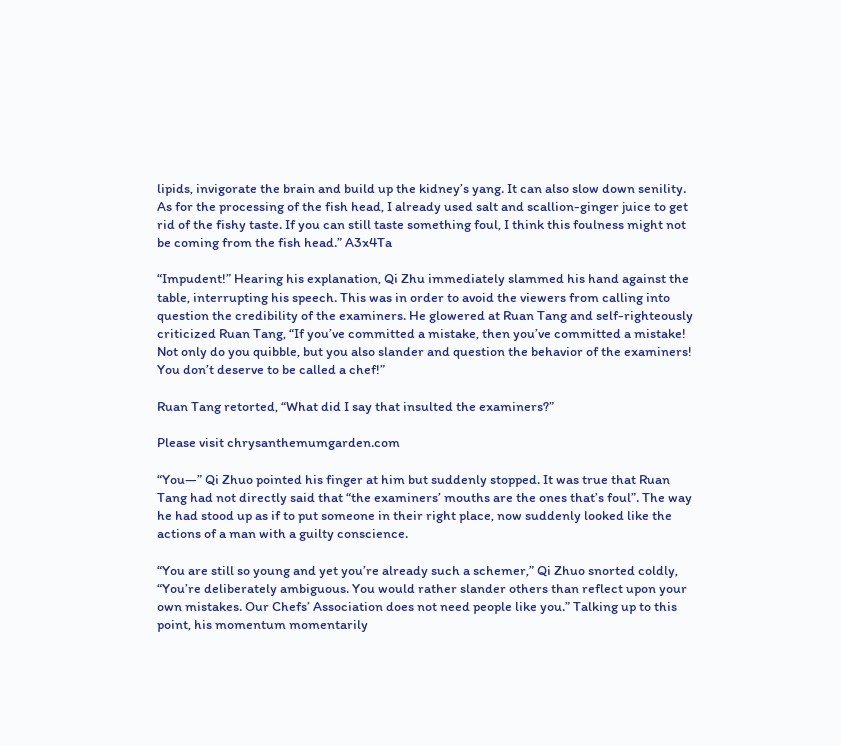lipids, invigorate the brain and build up the kidney’s yang. It can also slow down senility. As for the processing of the fish head, I already used salt and scallion-ginger juice to get rid of the fishy taste. If you can still taste something foul, I think this foulness might not be coming from the fish head.” A3x4Ta

“Impudent!” Hearing his explanation, Qi Zhu immediately slammed his hand against the table, interrupting his speech. This was in order to avoid the viewers from calling into question the credibility of the examiners. He glowered at Ruan Tang and self-righteously criticized Ruan Tang, “If you’ve committed a mistake, then you’ve committed a mistake! Not only do you quibble, but you also slander and question the behavior of the examiners! You don’t deserve to be called a chef!”

Ruan Tang retorted, “What did I say that insulted the examiners?”

Please visit chrysanthemumgarden.com

“You—” Qi Zhuo pointed his finger at him but suddenly stopped. It was true that Ruan Tang had not directly said that “the examiners’ mouths are the ones that’s foul”. The way he had stood up as if to put someone in their right place, now suddenly looked like the actions of a man with a guilty conscience.

“You are still so young and yet you’re already such a schemer,” Qi Zhuo snorted coldly, “You’re deliberately ambiguous. You would rather slander others than reflect upon your own mistakes. Our Chefs’ Association does not need people like you.” Talking up to this point, his momentum momentarily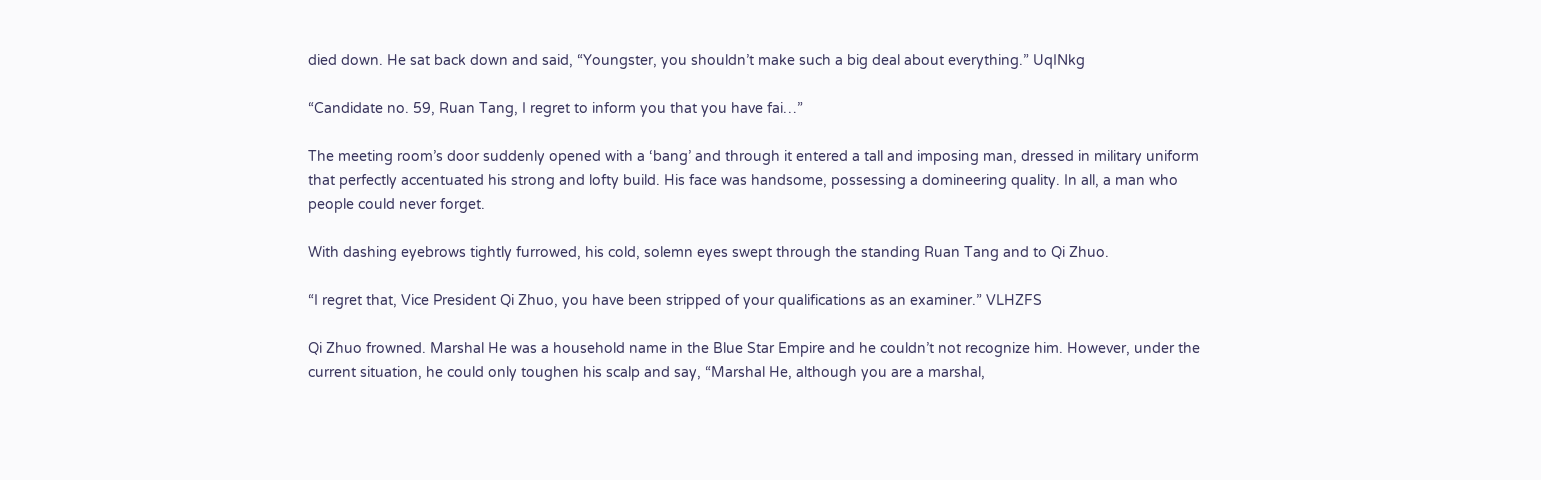died down. He sat back down and said, “Youngster, you shouldn’t make such a big deal about everything.” UqINkg

“Candidate no. 59, Ruan Tang, I regret to inform you that you have fai…”

The meeting room’s door suddenly opened with a ‘bang’ and through it entered a tall and imposing man, dressed in military uniform that perfectly accentuated his strong and lofty build. His face was handsome, possessing a domineering quality. In all, a man who people could never forget.

With dashing eyebrows tightly furrowed, his cold, solemn eyes swept through the standing Ruan Tang and to Qi Zhuo.

“I regret that, Vice President Qi Zhuo, you have been stripped of your qualifications as an examiner.” VLHZFS

Qi Zhuo frowned. Marshal He was a household name in the Blue Star Empire and he couldn’t not recognize him. However, under the current situation, he could only toughen his scalp and say, “Marshal He, although you are a marshal,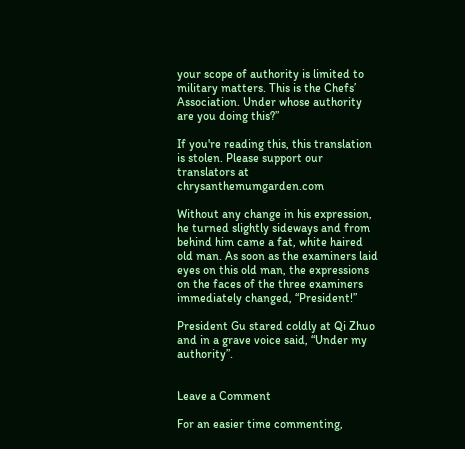your scope of authority is limited to military matters. This is the Chefs’ Association. Under whose authority are you doing this?”

If you're reading this, this translation is stolen. Please support our translators at chrysanthemumgarden.com

Without any change in his expression, he turned slightly sideways and from behind him came a fat, white haired old man. As soon as the examiners laid eyes on this old man, the expressions on the faces of the three examiners immediately changed, “President!”

President Gu stared coldly at Qi Zhuo and in a grave voice said, “Under my authority”.


Leave a Comment

For an easier time commenting,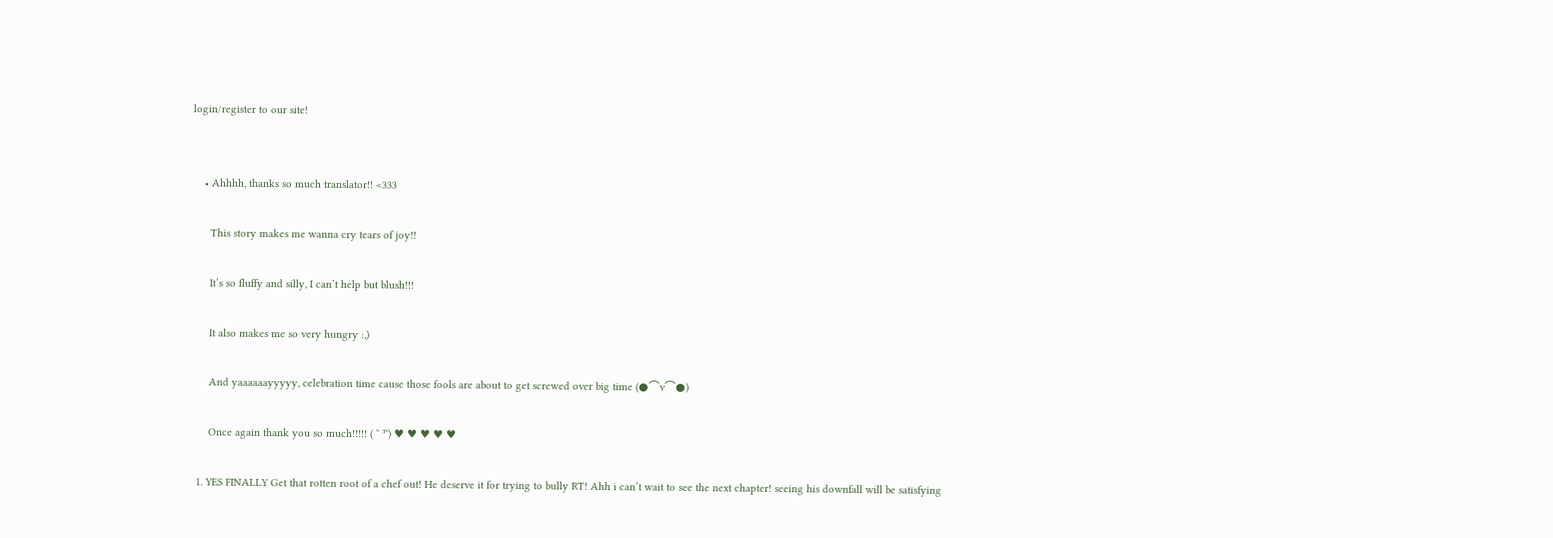login/register to our site!


    • Ahhhh, thanks so much translator!! <333

      This story makes me wanna cry tears of joy!!

      It’s so fluffy and silly, I can’t help but blush!!!

      It also makes me so very hungry :,)

      And yaaaaaayyyyy, celebration time cause those fools are about to get screwed over big time (●⌒v⌒●)

      Once again thank you so much!!!!! ( ˘ ³˘) ♥ ♥ ♥ ♥ ♥

  1. YES FINALLY Get that rotten root of a chef out! He deserve it for trying to bully RT! Ahh i can’t wait to see the next chapter! seeing his downfall will be satisfying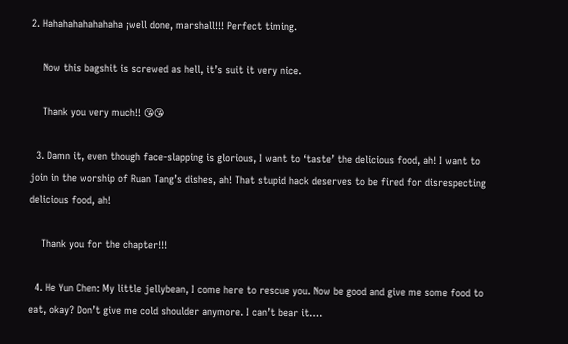2. Hahahahahahahaha ¡well done, marshall!!! Perfect timing.

    Now this bagshit is screwed as hell, it’s suit it very nice.

    Thank you very much!! 😘😘

  3. Damn it, even though face-slapping is glorious, I want to ‘taste’ the delicious food, ah! I want to join in the worship of Ruan Tang’s dishes, ah! That stupid hack deserves to be fired for disrespecting delicious food, ah!

    Thank you for the chapter!!!

  4. He Yun Chen: My little jellybean, I come here to rescue you. Now be good and give me some food to eat, okay? Don’t give me cold shoulder anymore. I can’t bear it….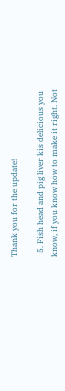Thank you for the update!

  5. Fish head and pig liver kis delicious you know, if you know how to make it right. Not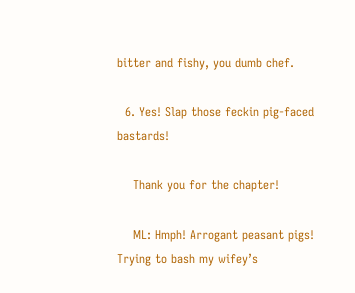bitter and fishy, you dumb chef.

  6. Yes! Slap those feckin pig-faced bastards!

    Thank you for the chapter!

    ML: Hmph! Arrogant peasant pigs! Trying to bash my wifey’s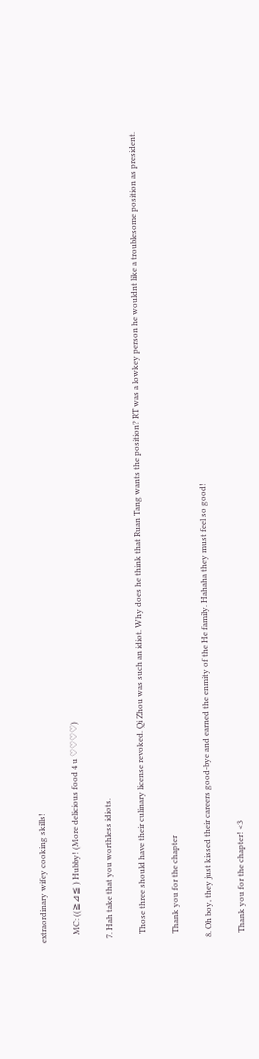extraordinary wifey cooking skills!

    MC: ((≧⊿≦ ) Hubby! (More delicious food 4 u ♡♡♡♡)

  7. Hah take that you worthless idiots.

    Those three should have their culinary license revoked. Qi Zhou was such an idiot. Why does he think that Ruan Tang wants the position? RT was a lowkey person he wouldnt like a troublesome position as president.

    Thank you for the chapter

  8. Oh boy, they just kissed their careers good-bye and earned the enmity of the He family. Hahaha they must feel so good!

    Thank you for the chapter! <3